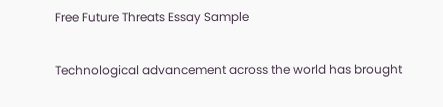Free Future Threats Essay Sample

Technological advancement across the world has brought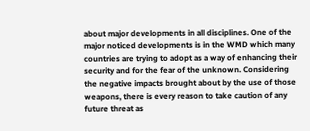about major developments in all disciplines. One of the major noticed developments is in the WMD which many countries are trying to adopt as a way of enhancing their security and for the fear of the unknown. Considering the negative impacts brought about by the use of those weapons, there is every reason to take caution of any future threat as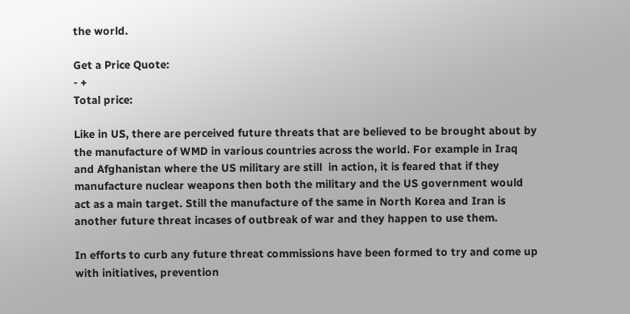the world.

Get a Price Quote:
- +
Total price:

Like in US, there are perceived future threats that are believed to be brought about by the manufacture of WMD in various countries across the world. For example in Iraq and Afghanistan where the US military are still  in action, it is feared that if they manufacture nuclear weapons then both the military and the US government would act as a main target. Still the manufacture of the same in North Korea and Iran is another future threat incases of outbreak of war and they happen to use them.

In efforts to curb any future threat commissions have been formed to try and come up with initiatives, prevention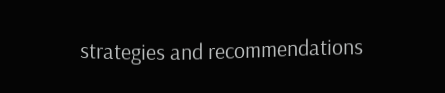strategies and recommendations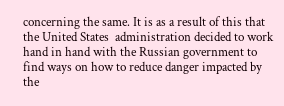concerning the same. It is as a result of this that the United States  administration decided to work hand in hand with the Russian government to find ways on how to reduce danger impacted by the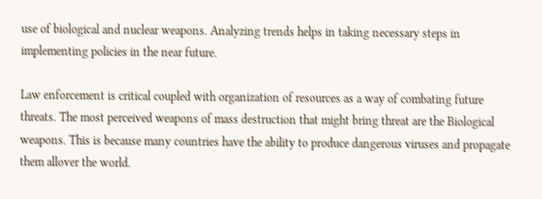use of biological and nuclear weapons. Analyzing trends helps in taking necessary steps in implementing policies in the near future.

Law enforcement is critical coupled with organization of resources as a way of combating future threats. The most perceived weapons of mass destruction that might bring threat are the Biological weapons. This is because many countries have the ability to produce dangerous viruses and propagate them allover the world.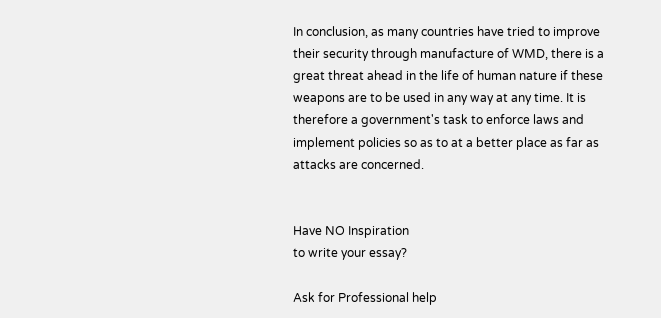In conclusion, as many countries have tried to improve their security through manufacture of WMD, there is a great threat ahead in the life of human nature if these weapons are to be used in any way at any time. It is therefore a government's task to enforce laws and implement policies so as to at a better place as far as attacks are concerned.


Have NO Inspiration
to write your essay?

Ask for Professional help